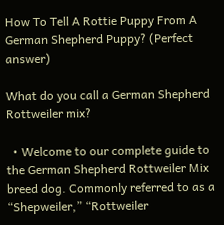How To Tell A Rottie Puppy From A German Shepherd Puppy? (Perfect answer)

What do you call a German Shepherd Rottweiler mix?

  • Welcome to our complete guide to the German Shepherd Rottweiler Mix breed dog. Commonly referred to as a “Shepweiler,” “Rottweiler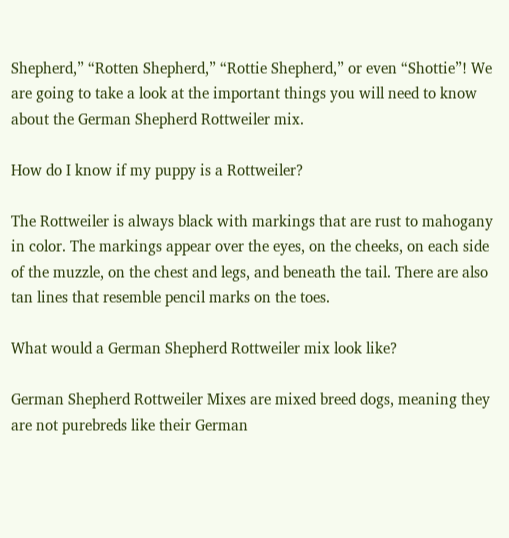Shepherd,” “Rotten Shepherd,” “Rottie Shepherd,” or even “Shottie”! We are going to take a look at the important things you will need to know about the German Shepherd Rottweiler mix.

How do I know if my puppy is a Rottweiler?

The Rottweiler is always black with markings that are rust to mahogany in color. The markings appear over the eyes, on the cheeks, on each side of the muzzle, on the chest and legs, and beneath the tail. There are also tan lines that resemble pencil marks on the toes.

What would a German Shepherd Rottweiler mix look like?

German Shepherd Rottweiler Mixes are mixed breed dogs, meaning they are not purebreds like their German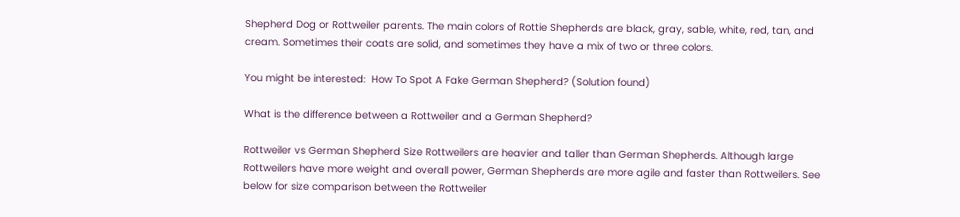Shepherd Dog or Rottweiler parents. The main colors of Rottie Shepherds are black, gray, sable, white, red, tan, and cream. Sometimes their coats are solid, and sometimes they have a mix of two or three colors.

You might be interested:  How To Spot A Fake German Shepherd? (Solution found)

What is the difference between a Rottweiler and a German Shepherd?

Rottweiler vs German Shepherd Size Rottweilers are heavier and taller than German Shepherds. Although large Rottweilers have more weight and overall power, German Shepherds are more agile and faster than Rottweilers. See below for size comparison between the Rottweiler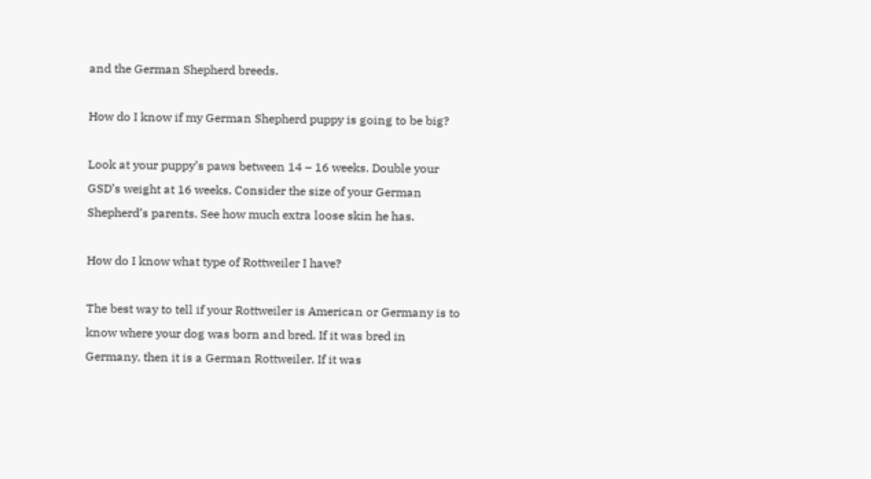and the German Shepherd breeds.

How do I know if my German Shepherd puppy is going to be big?

Look at your puppy’s paws between 14 – 16 weeks. Double your GSD’s weight at 16 weeks. Consider the size of your German Shepherd’s parents. See how much extra loose skin he has.

How do I know what type of Rottweiler I have?

The best way to tell if your Rottweiler is American or Germany is to know where your dog was born and bred. If it was bred in Germany, then it is a German Rottweiler. If it was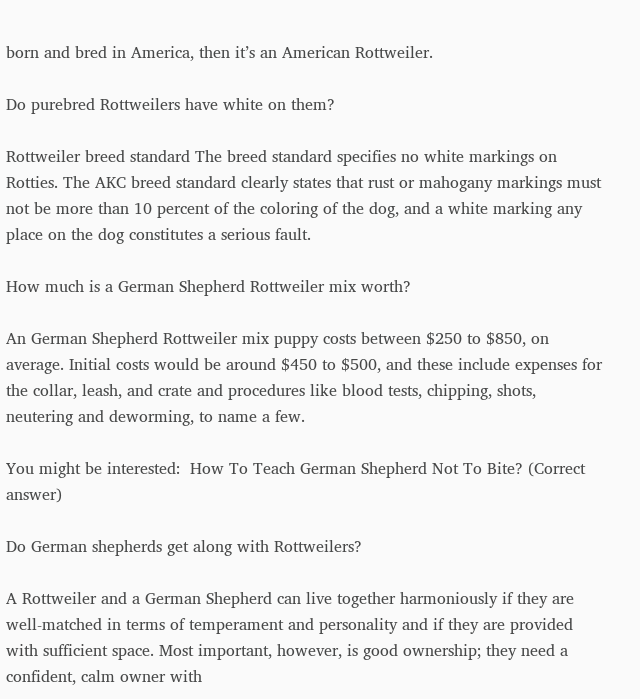born and bred in America, then it’s an American Rottweiler.

Do purebred Rottweilers have white on them?

Rottweiler breed standard The breed standard specifies no white markings on Rotties. The AKC breed standard clearly states that rust or mahogany markings must not be more than 10 percent of the coloring of the dog, and a white marking any place on the dog constitutes a serious fault.

How much is a German Shepherd Rottweiler mix worth?

An German Shepherd Rottweiler mix puppy costs between $250 to $850, on average. Initial costs would be around $450 to $500, and these include expenses for the collar, leash, and crate and procedures like blood tests, chipping, shots, neutering and deworming, to name a few.

You might be interested:  How To Teach German Shepherd Not To Bite? (Correct answer)

Do German shepherds get along with Rottweilers?

A Rottweiler and a German Shepherd can live together harmoniously if they are well-matched in terms of temperament and personality and if they are provided with sufficient space. Most important, however, is good ownership; they need a confident, calm owner with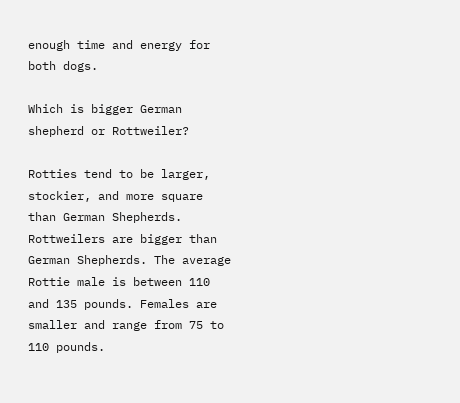enough time and energy for both dogs.

Which is bigger German shepherd or Rottweiler?

Rotties tend to be larger, stockier, and more square than German Shepherds. Rottweilers are bigger than German Shepherds. The average Rottie male is between 110 and 135 pounds. Females are smaller and range from 75 to 110 pounds.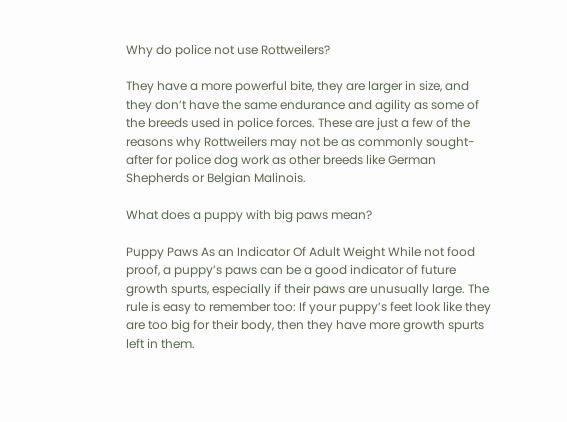Why do police not use Rottweilers?

They have a more powerful bite, they are larger in size, and they don’t have the same endurance and agility as some of the breeds used in police forces. These are just a few of the reasons why Rottweilers may not be as commonly sought-after for police dog work as other breeds like German Shepherds or Belgian Malinois.

What does a puppy with big paws mean?

Puppy Paws As an Indicator Of Adult Weight While not food proof, a puppy’s paws can be a good indicator of future growth spurts, especially if their paws are unusually large. The rule is easy to remember too: If your puppy’s feet look like they are too big for their body, then they have more growth spurts left in them.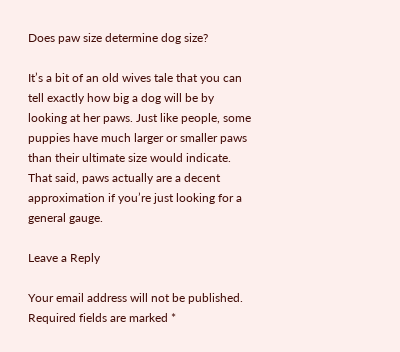Does paw size determine dog size?

It’s a bit of an old wives tale that you can tell exactly how big a dog will be by looking at her paws. Just like people, some puppies have much larger or smaller paws than their ultimate size would indicate. That said, paws actually are a decent approximation if you’re just looking for a general gauge.

Leave a Reply

Your email address will not be published. Required fields are marked *